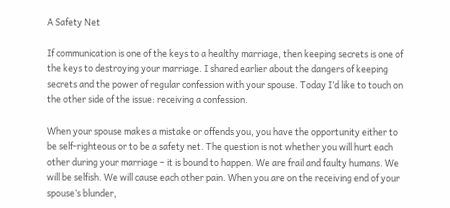A Safety Net

If communication is one of the keys to a healthy marriage, then keeping secrets is one of the keys to destroying your marriage. I shared earlier about the dangers of keeping secrets and the power of regular confession with your spouse. Today I’d like to touch on the other side of the issue: receiving a confession.

When your spouse makes a mistake or offends you, you have the opportunity either to be self-righteous or to be a safety net. The question is not whether you will hurt each other during your marriage – it is bound to happen. We are frail and faulty humans. We will be selfish. We will cause each other pain. When you are on the receiving end of your spouse’s blunder,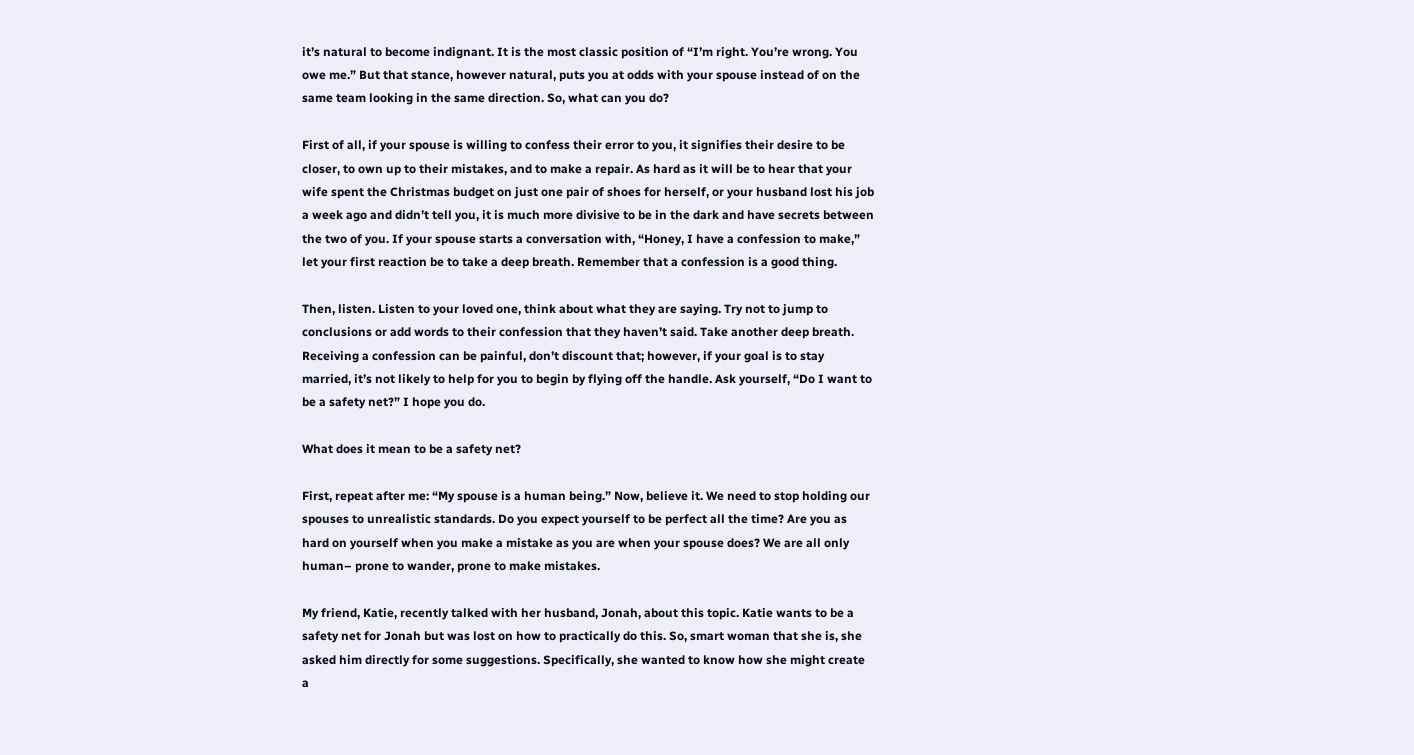it’s natural to become indignant. It is the most classic position of “I’m right. You’re wrong. You owe me.” But that stance, however natural, puts you at odds with your spouse instead of on the same team looking in the same direction. So, what can you do?

First of all, if your spouse is willing to confess their error to you, it signifies their desire to be closer, to own up to their mistakes, and to make a repair. As hard as it will be to hear that your wife spent the Christmas budget on just one pair of shoes for herself, or your husband lost his job a week ago and didn’t tell you, it is much more divisive to be in the dark and have secrets between the two of you. If your spouse starts a conversation with, “Honey, I have a confession to make,” let your first reaction be to take a deep breath. Remember that a confession is a good thing.

Then, listen. Listen to your loved one, think about what they are saying. Try not to jump to conclusions or add words to their confession that they haven’t said. Take another deep breath. Receiving a confession can be painful, don’t discount that; however, if your goal is to stay married, it’s not likely to help for you to begin by flying off the handle. Ask yourself, “Do I want to be a safety net?” I hope you do.

What does it mean to be a safety net?

First, repeat after me: “My spouse is a human being.” Now, believe it. We need to stop holding our spouses to unrealistic standards. Do you expect yourself to be perfect all the time? Are you as hard on yourself when you make a mistake as you are when your spouse does? We are all only human– prone to wander, prone to make mistakes.

My friend, Katie, recently talked with her husband, Jonah, about this topic. Katie wants to be a safety net for Jonah but was lost on how to practically do this. So, smart woman that she is, she asked him directly for some suggestions. Specifically, she wanted to know how she might create a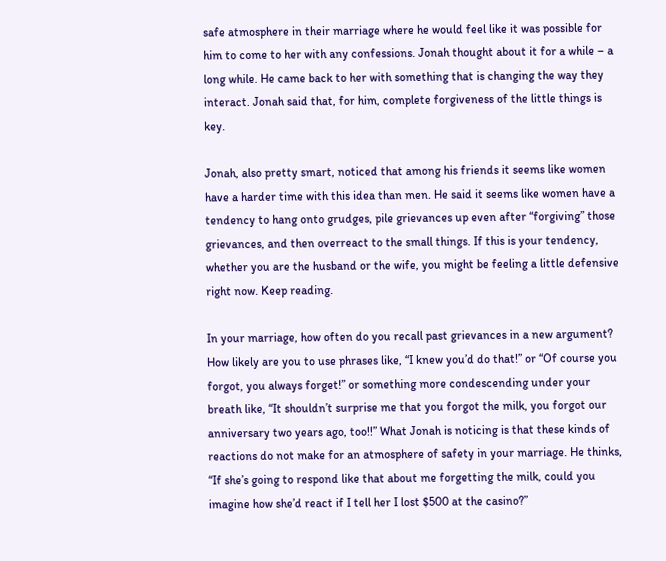safe atmosphere in their marriage where he would feel like it was possible for him to come to her with any confessions. Jonah thought about it for a while – a long while. He came back to her with something that is changing the way they interact. Jonah said that, for him, complete forgiveness of the little things is key.

Jonah, also pretty smart, noticed that among his friends it seems like women have a harder time with this idea than men. He said it seems like women have a tendency to hang onto grudges, pile grievances up even after “forgiving” those grievances, and then overreact to the small things. If this is your tendency, whether you are the husband or the wife, you might be feeling a little defensive right now. Keep reading.

In your marriage, how often do you recall past grievances in a new argument? How likely are you to use phrases like, “I knew you’d do that!” or “Of course you forgot, you always forget!” or something more condescending under your breath like, “It shouldn’t surprise me that you forgot the milk, you forgot our anniversary two years ago, too!!” What Jonah is noticing is that these kinds of reactions do not make for an atmosphere of safety in your marriage. He thinks, “If she’s going to respond like that about me forgetting the milk, could you imagine how she’d react if I tell her I lost $500 at the casino?”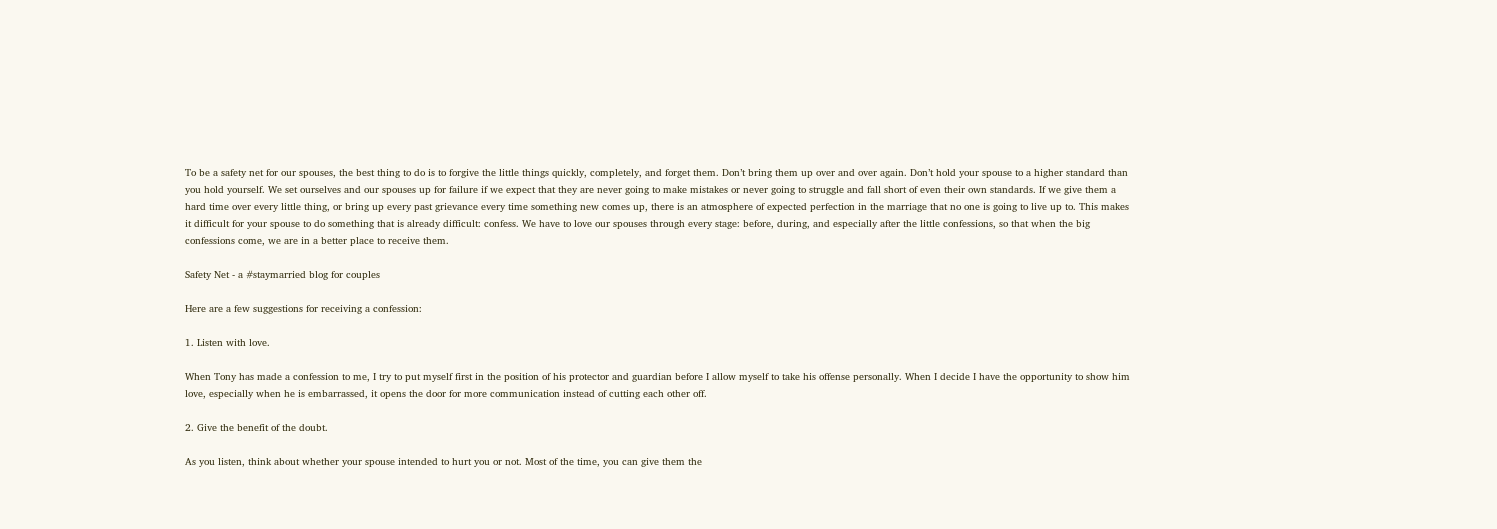To be a safety net for our spouses, the best thing to do is to forgive the little things quickly, completely, and forget them. Don’t bring them up over and over again. Don’t hold your spouse to a higher standard than you hold yourself. We set ourselves and our spouses up for failure if we expect that they are never going to make mistakes or never going to struggle and fall short of even their own standards. If we give them a hard time over every little thing, or bring up every past grievance every time something new comes up, there is an atmosphere of expected perfection in the marriage that no one is going to live up to. This makes it difficult for your spouse to do something that is already difficult: confess. We have to love our spouses through every stage: before, during, and especially after the little confessions, so that when the big confessions come, we are in a better place to receive them.

Safety Net - a #staymarried blog for couples

Here are a few suggestions for receiving a confession:

1. Listen with love.

When Tony has made a confession to me, I try to put myself first in the position of his protector and guardian before I allow myself to take his offense personally. When I decide I have the opportunity to show him love, especially when he is embarrassed, it opens the door for more communication instead of cutting each other off.

2. Give the benefit of the doubt.

As you listen, think about whether your spouse intended to hurt you or not. Most of the time, you can give them the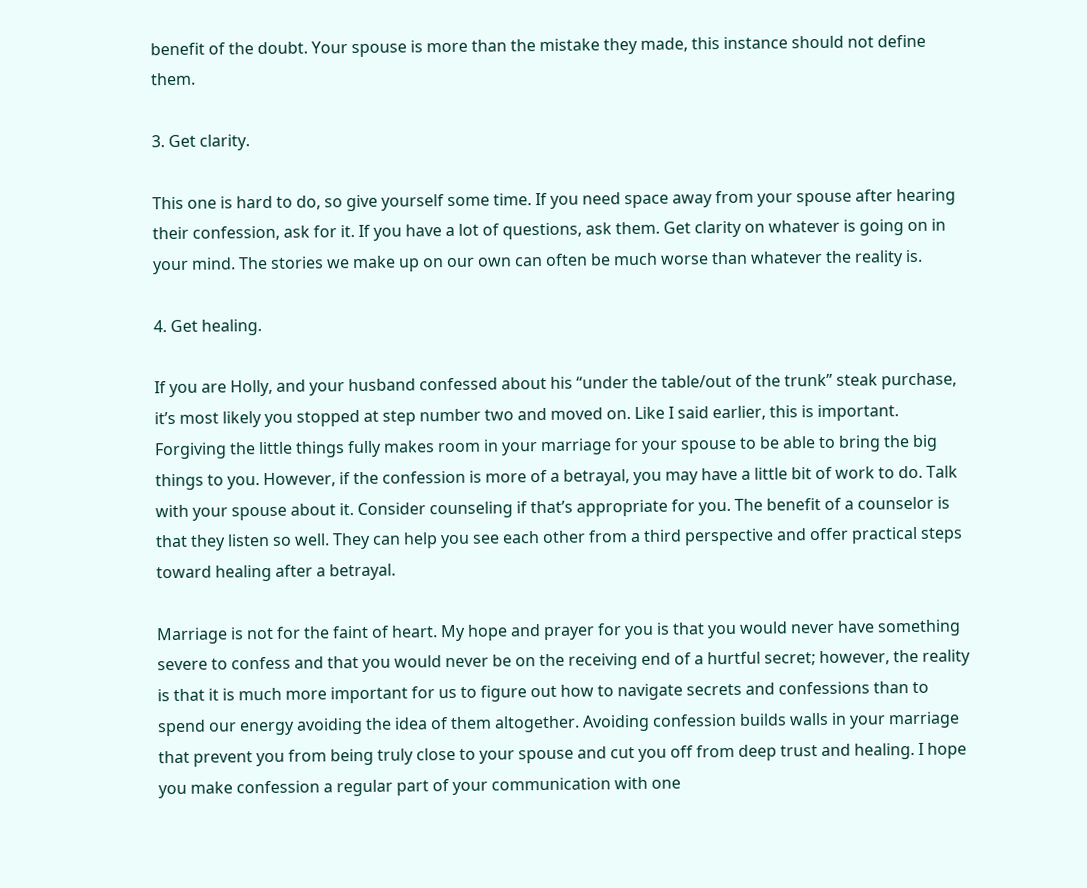benefit of the doubt. Your spouse is more than the mistake they made, this instance should not define them.

3. Get clarity.

This one is hard to do, so give yourself some time. If you need space away from your spouse after hearing their confession, ask for it. If you have a lot of questions, ask them. Get clarity on whatever is going on in your mind. The stories we make up on our own can often be much worse than whatever the reality is.

4. Get healing.

If you are Holly, and your husband confessed about his “under the table/out of the trunk” steak purchase, it’s most likely you stopped at step number two and moved on. Like I said earlier, this is important. Forgiving the little things fully makes room in your marriage for your spouse to be able to bring the big things to you. However, if the confession is more of a betrayal, you may have a little bit of work to do. Talk with your spouse about it. Consider counseling if that’s appropriate for you. The benefit of a counselor is that they listen so well. They can help you see each other from a third perspective and offer practical steps toward healing after a betrayal.

Marriage is not for the faint of heart. My hope and prayer for you is that you would never have something severe to confess and that you would never be on the receiving end of a hurtful secret; however, the reality is that it is much more important for us to figure out how to navigate secrets and confessions than to spend our energy avoiding the idea of them altogether. Avoiding confession builds walls in your marriage that prevent you from being truly close to your spouse and cut you off from deep trust and healing. I hope you make confession a regular part of your communication with one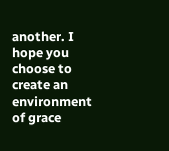another. I hope you choose to create an environment of grace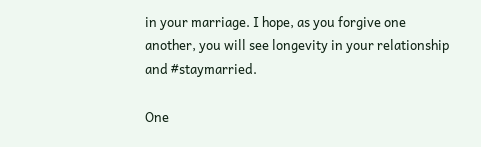in your marriage. I hope, as you forgive one another, you will see longevity in your relationship and #staymarried.

One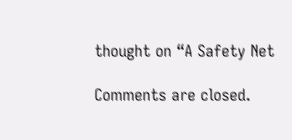thought on “A Safety Net

Comments are closed.